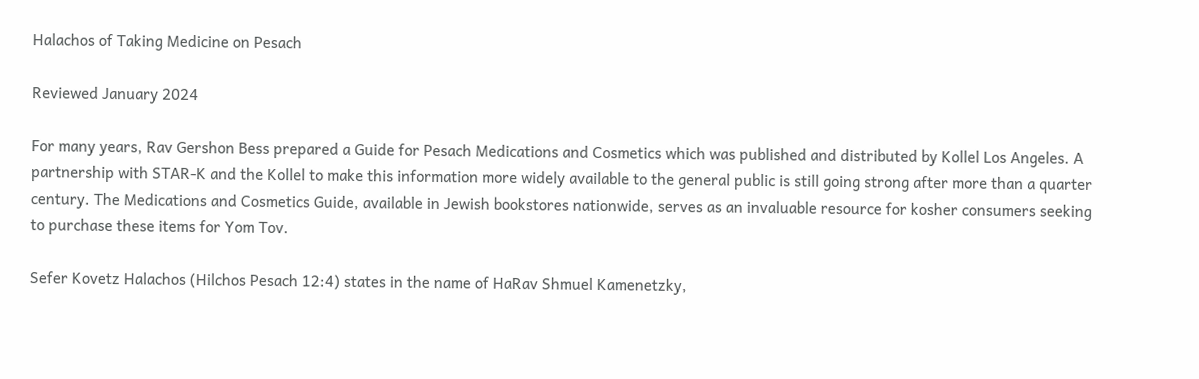Halachos of Taking Medicine on Pesach

Reviewed January 2024

For many years, Rav Gershon Bess prepared a Guide for Pesach Medications and Cosmetics which was published and distributed by Kollel Los Angeles. A partnership with STAR-K and the Kollel to make this information more widely available to the general public is still going strong after more than a quarter century. The Medications and Cosmetics Guide, available in Jewish bookstores nationwide, serves as an invaluable resource for kosher consumers seeking to purchase these items for Yom Tov.

Sefer Kovetz Halachos (Hilchos Pesach 12:4) states in the name of HaRav Shmuel Kamenetzky,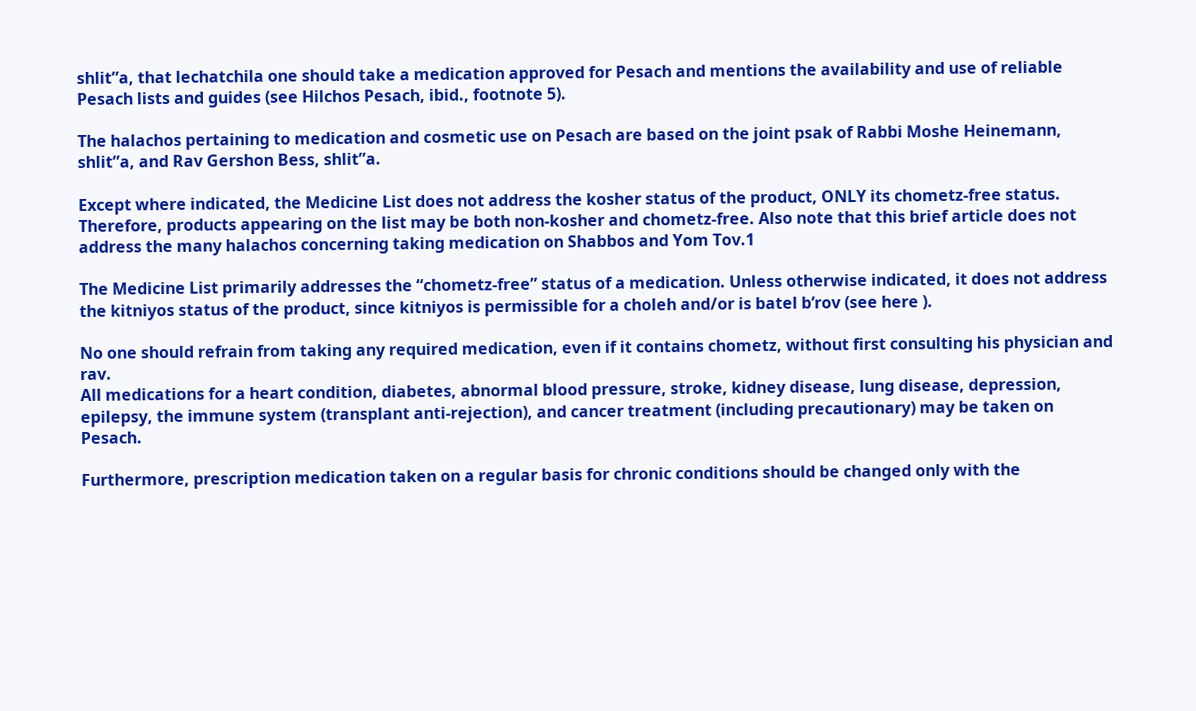shlit”a, that lechatchila one should take a medication approved for Pesach and mentions the availability and use of reliable Pesach lists and guides (see Hilchos Pesach, ibid., footnote 5).

The halachos pertaining to medication and cosmetic use on Pesach are based on the joint psak of Rabbi Moshe Heinemann, shlit”a, and Rav Gershon Bess, shlit”a.

Except where indicated, the Medicine List does not address the kosher status of the product, ONLY its chometz-free status. Therefore, products appearing on the list may be both non-kosher and chometz-free. Also note that this brief article does not address the many halachos concerning taking medication on Shabbos and Yom Tov.1

The Medicine List primarily addresses the “chometz-free” status of a medication. Unless otherwise indicated, it does not address the kitniyos status of the product, since kitniyos is permissible for a choleh and/or is batel b’rov (see here ).

No one should refrain from taking any required medication, even if it contains chometz, without first consulting his physician and rav.
All medications for a heart condition, diabetes, abnormal blood pressure, stroke, kidney disease, lung disease, depression, epilepsy, the immune system (transplant anti-rejection), and cancer treatment (including precautionary) may be taken on Pesach.

Furthermore, prescription medication taken on a regular basis for chronic conditions should be changed only with the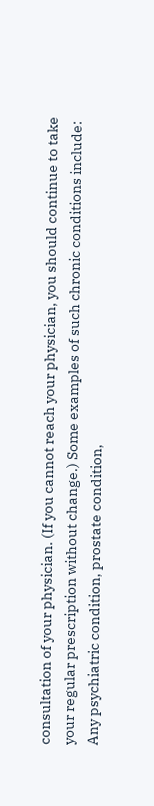consultation of your physician. (If you cannot reach your physician, you should continue to take your regular prescription without change.) Some examples of such chronic conditions include: Any psychiatric condition, prostate condition,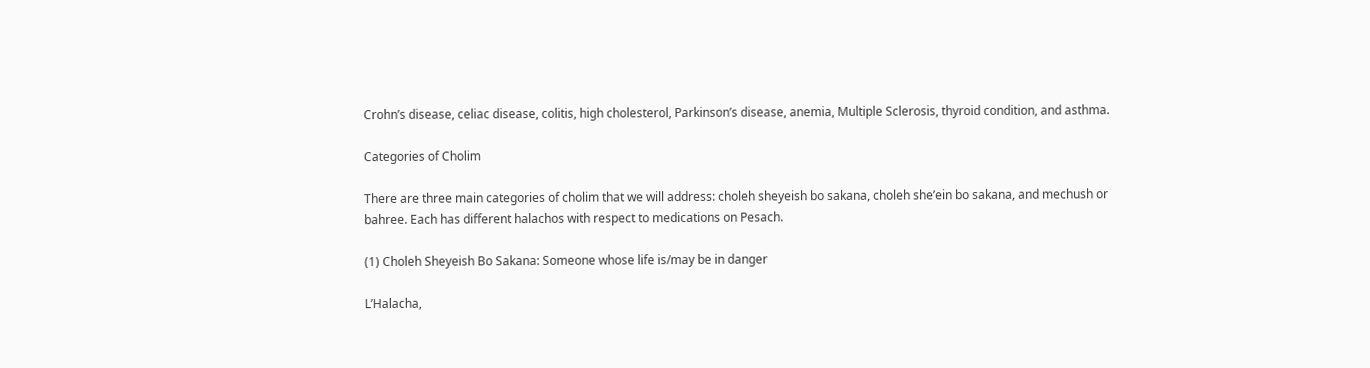Crohn’s disease, celiac disease, colitis, high cholesterol, Parkinson’s disease, anemia, Multiple Sclerosis, thyroid condition, and asthma.

Categories of Cholim

There are three main categories of cholim that we will address: choleh sheyeish bo sakana, choleh she’ein bo sakana, and mechush or bahree. Each has different halachos with respect to medications on Pesach.

(1) Choleh Sheyeish Bo Sakana: Someone whose life is/may be in danger

L’Halacha,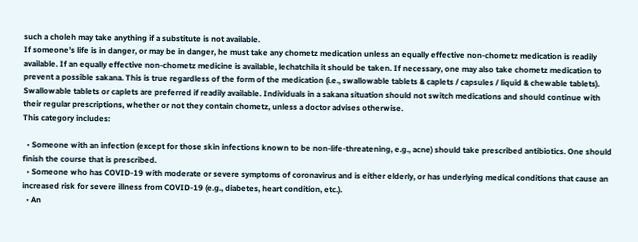such a choleh may take anything if a substitute is not available.
If someone’s life is in danger, or may be in danger, he must take any chometz medication unless an equally effective non-chometz medication is readily available. If an equally effective non-chometz medicine is available, lechatchila it should be taken. If necessary, one may also take chometz medication to prevent a possible sakana. This is true regardless of the form of the medication (i.e., swallowable tablets & caplets / capsules / liquid & chewable tablets). Swallowable tablets or caplets are preferred if readily available. Individuals in a sakana situation should not switch medications and should continue with their regular prescriptions, whether or not they contain chometz, unless a doctor advises otherwise.
This category includes:

  • Someone with an infection (except for those skin infections known to be non-life-threatening, e.g., acne) should take prescribed antibiotics. One should finish the course that is prescribed.
  • Someone who has COVID-19 with moderate or severe symptoms of coronavirus and is either elderly, or has underlying medical conditions that cause an increased risk for severe illness from COVID-19 (e.g., diabetes, heart condition, etc.).
  • An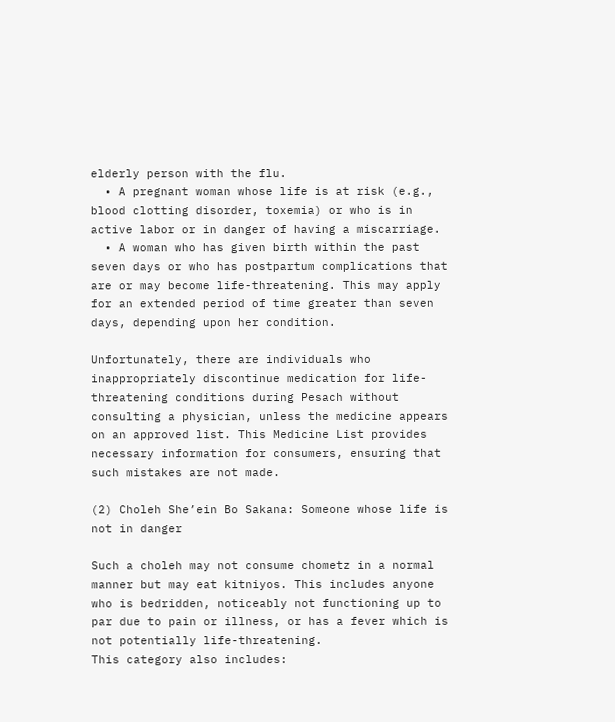elderly person with the flu.
  • A pregnant woman whose life is at risk (e.g., blood clotting disorder, toxemia) or who is in active labor or in danger of having a miscarriage.
  • A woman who has given birth within the past seven days or who has postpartum complications that are or may become life-threatening. This may apply for an extended period of time greater than seven days, depending upon her condition.

Unfortunately, there are individuals who inappropriately discontinue medication for life-threatening conditions during Pesach without consulting a physician, unless the medicine appears on an approved list. This Medicine List provides necessary information for consumers, ensuring that such mistakes are not made.

(2) Choleh She’ein Bo Sakana: Someone whose life is not in danger

Such a choleh may not consume chometz in a normal manner but may eat kitniyos. This includes anyone who is bedridden, noticeably not functioning up to par due to pain or illness, or has a fever which is not potentially life-threatening.
This category also includes: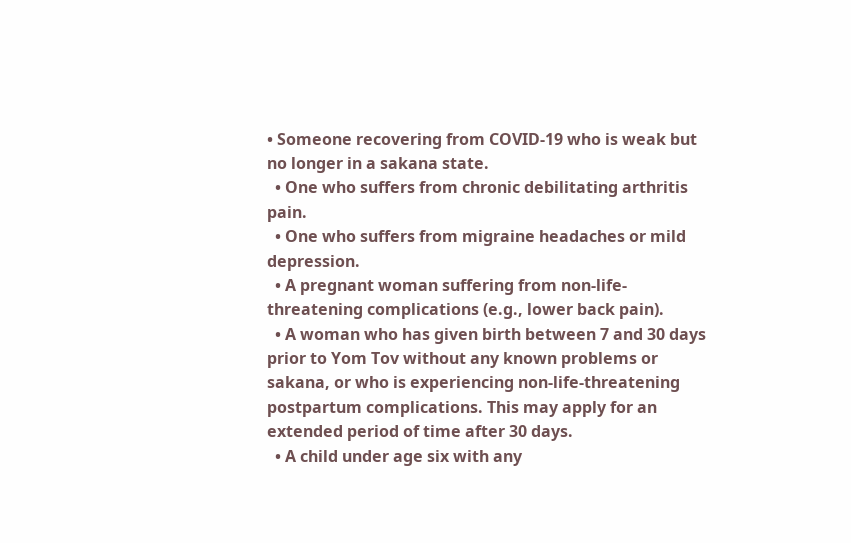• Someone recovering from COVID-19 who is weak but no longer in a sakana state.
  • One who suffers from chronic debilitating arthritis pain.
  • One who suffers from migraine headaches or mild depression.
  • A pregnant woman suffering from non-life-threatening complications (e.g., lower back pain).
  • A woman who has given birth between 7 and 30 days prior to Yom Tov without any known problems or sakana, or who is experiencing non-life-threatening postpartum complications. This may apply for an extended period of time after 30 days.
  • A child under age six with any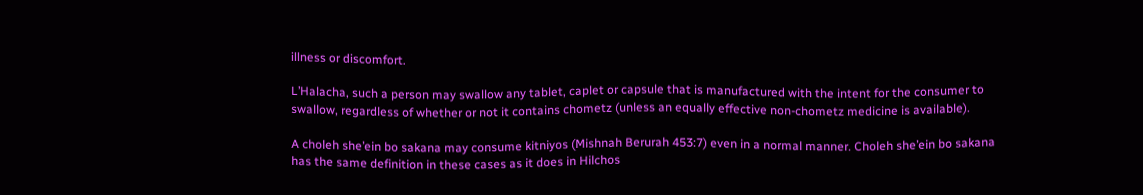illness or discomfort.

L’Halacha, such a person may swallow any tablet, caplet or capsule that is manufactured with the intent for the consumer to swallow, regardless of whether or not it contains chometz (unless an equally effective non-chometz medicine is available).

A choleh she’ein bo sakana may consume kitniyos (Mishnah Berurah 453:7) even in a normal manner. Choleh she’ein bo sakana has the same definition in these cases as it does in Hilchos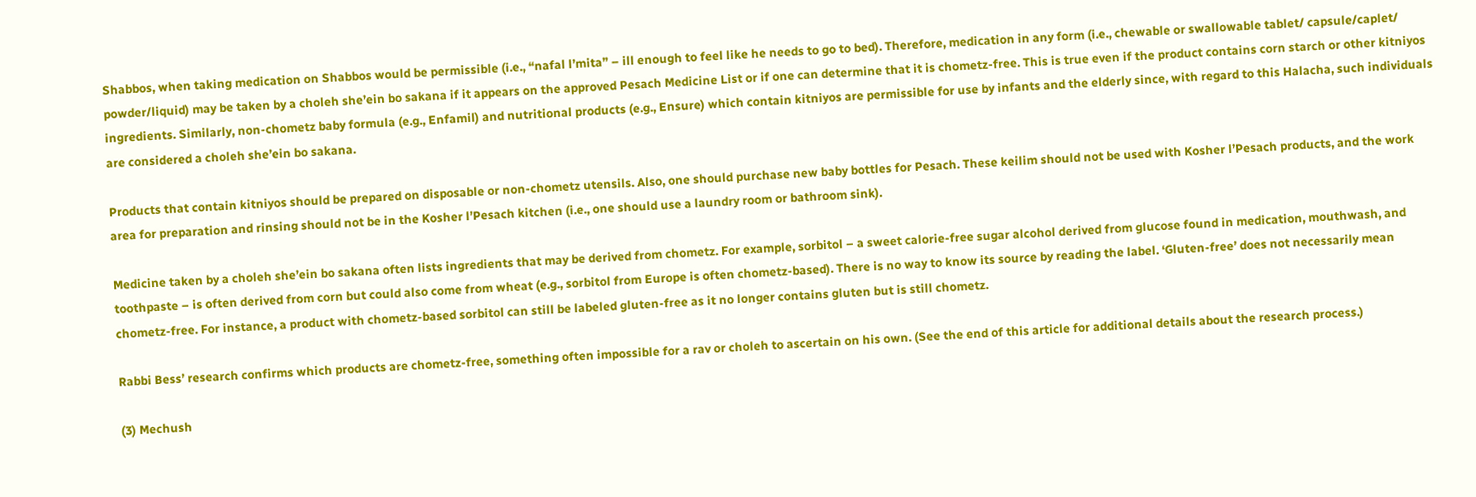Shabbos, when taking medication on Shabbos would be permissible (i.e., “nafal l’mita” – ill enough to feel like he needs to go to bed). Therefore, medication in any form (i.e., chewable or swallowable tablet/ capsule/caplet/ powder/liquid) may be taken by a choleh she’ein bo sakana if it appears on the approved Pesach Medicine List or if one can determine that it is chometz-free. This is true even if the product contains corn starch or other kitniyos ingredients. Similarly, non-chometz baby formula (e.g., Enfamil) and nutritional products (e.g., Ensure) which contain kitniyos are permissible for use by infants and the elderly since, with regard to this Halacha, such individuals are considered a choleh she’ein bo sakana.

Products that contain kitniyos should be prepared on disposable or non-chometz utensils. Also, one should purchase new baby bottles for Pesach. These keilim should not be used with Kosher l’Pesach products, and the work area for preparation and rinsing should not be in the Kosher l’Pesach kitchen (i.e., one should use a laundry room or bathroom sink).

Medicine taken by a choleh she’ein bo sakana often lists ingredients that may be derived from chometz. For example, sorbitol – a sweet calorie-free sugar alcohol derived from glucose found in medication, mouthwash, and toothpaste – is often derived from corn but could also come from wheat (e.g., sorbitol from Europe is often chometz-based). There is no way to know its source by reading the label. ‘Gluten-free’ does not necessarily mean chometz-free. For instance, a product with chometz-based sorbitol can still be labeled gluten-free as it no longer contains gluten but is still chometz.

Rabbi Bess’ research confirms which products are chometz-free, something often impossible for a rav or choleh to ascertain on his own. (See the end of this article for additional details about the research process.)

(3) Mechush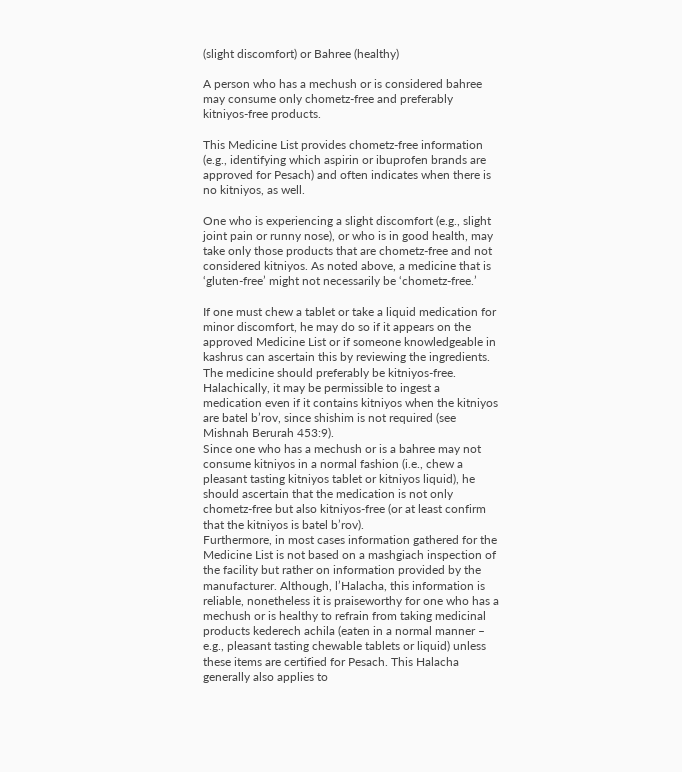(slight discomfort) or Bahree (healthy)

A person who has a mechush or is considered bahree may consume only chometz-free and preferably kitniyos-free products.

This Medicine List provides chometz-free information (e.g., identifying which aspirin or ibuprofen brands are approved for Pesach) and often indicates when there is no kitniyos, as well.

One who is experiencing a slight discomfort (e.g., slight joint pain or runny nose), or who is in good health, may take only those products that are chometz-free and not considered kitniyos. As noted above, a medicine that is ‘gluten-free’ might not necessarily be ‘chometz-free.’

If one must chew a tablet or take a liquid medication for minor discomfort, he may do so if it appears on the approved Medicine List or if someone knowledgeable in kashrus can ascertain this by reviewing the ingredients. The medicine should preferably be kitniyos-free. Halachically, it may be permissible to ingest a medication even if it contains kitniyos when the kitniyos are batel b’rov, since shishim is not required (see Mishnah Berurah 453:9).
Since one who has a mechush or is a bahree may not consume kitniyos in a normal fashion (i.e., chew a pleasant tasting kitniyos tablet or kitniyos liquid), he should ascertain that the medication is not only chometz-free but also kitniyos-free (or at least confirm that the kitniyos is batel b’rov).
Furthermore, in most cases information gathered for the Medicine List is not based on a mashgiach inspection of the facility but rather on information provided by the manufacturer. Although, l’Halacha, this information is reliable, nonetheless it is praiseworthy for one who has a mechush or is healthy to refrain from taking medicinal products kederech achila (eaten in a normal manner – e.g., pleasant tasting chewable tablets or liquid) unless these items are certified for Pesach. This Halacha generally also applies to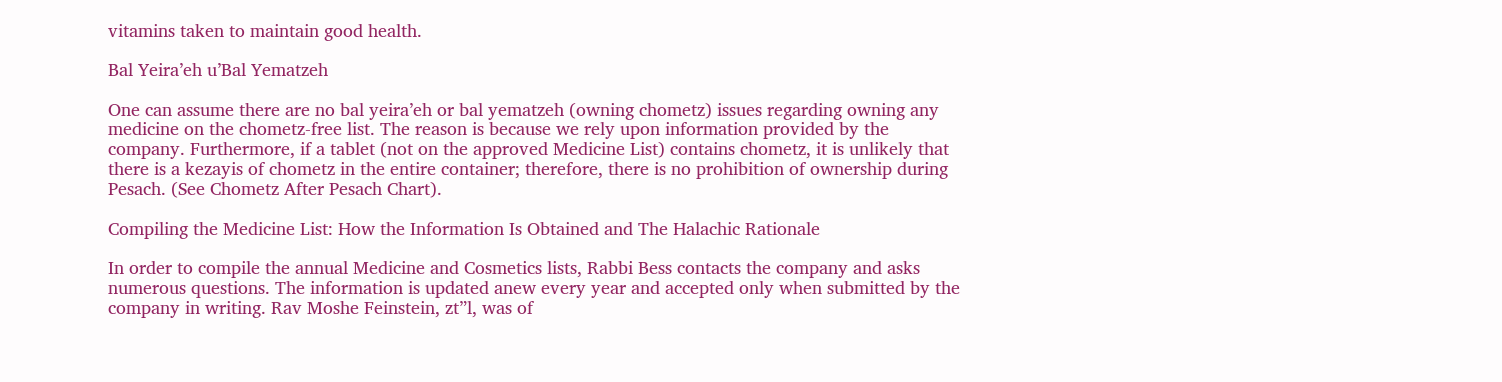vitamins taken to maintain good health.

Bal Yeira’eh u’Bal Yematzeh

One can assume there are no bal yeira’eh or bal yematzeh (owning chometz) issues regarding owning any medicine on the chometz-free list. The reason is because we rely upon information provided by the company. Furthermore, if a tablet (not on the approved Medicine List) contains chometz, it is unlikely that there is a kezayis of chometz in the entire container; therefore, there is no prohibition of ownership during Pesach. (See Chometz After Pesach Chart).

Compiling the Medicine List: How the Information Is Obtained and The Halachic Rationale

In order to compile the annual Medicine and Cosmetics lists, Rabbi Bess contacts the company and asks numerous questions. The information is updated anew every year and accepted only when submitted by the company in writing. Rav Moshe Feinstein, zt”l, was of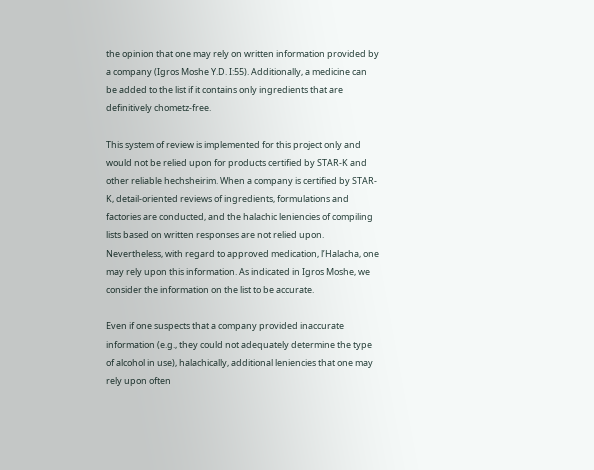the opinion that one may rely on written information provided by a company (Igros Moshe Y.D. I:55). Additionally, a medicine can be added to the list if it contains only ingredients that are definitively chometz-free.

This system of review is implemented for this project only and would not be relied upon for products certified by STAR-K and other reliable hechsheirim. When a company is certified by STAR-K, detail-oriented reviews of ingredients, formulations and factories are conducted, and the halachic leniencies of compiling lists based on written responses are not relied upon. Nevertheless, with regard to approved medication, l’Halacha, one may rely upon this information. As indicated in Igros Moshe, we consider the information on the list to be accurate.

Even if one suspects that a company provided inaccurate information (e.g., they could not adequately determine the type of alcohol in use), halachically, additional leniencies that one may rely upon often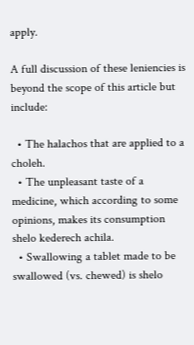apply.

A full discussion of these leniencies is beyond the scope of this article but include:

  • The halachos that are applied to a choleh.
  • The unpleasant taste of a medicine, which according to some opinions, makes its consumption shelo kederech achila.
  • Swallowing a tablet made to be swallowed (vs. chewed) is shelo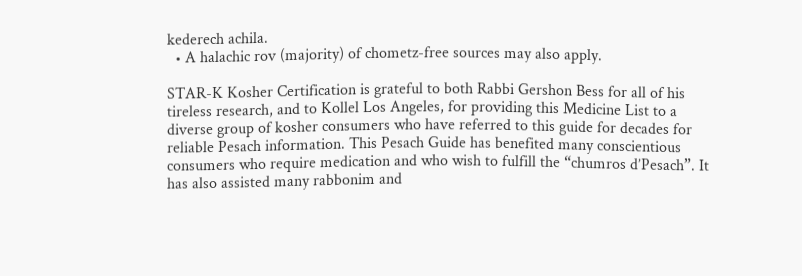kederech achila.
  • A halachic rov (majority) of chometz-free sources may also apply.

STAR-K Kosher Certification is grateful to both Rabbi Gershon Bess for all of his tireless research, and to Kollel Los Angeles, for providing this Medicine List to a diverse group of kosher consumers who have referred to this guide for decades for reliable Pesach information. This Pesach Guide has benefited many conscientious consumers who require medication and who wish to fulfill the “chumros d’Pesach”. It has also assisted many rabbonim and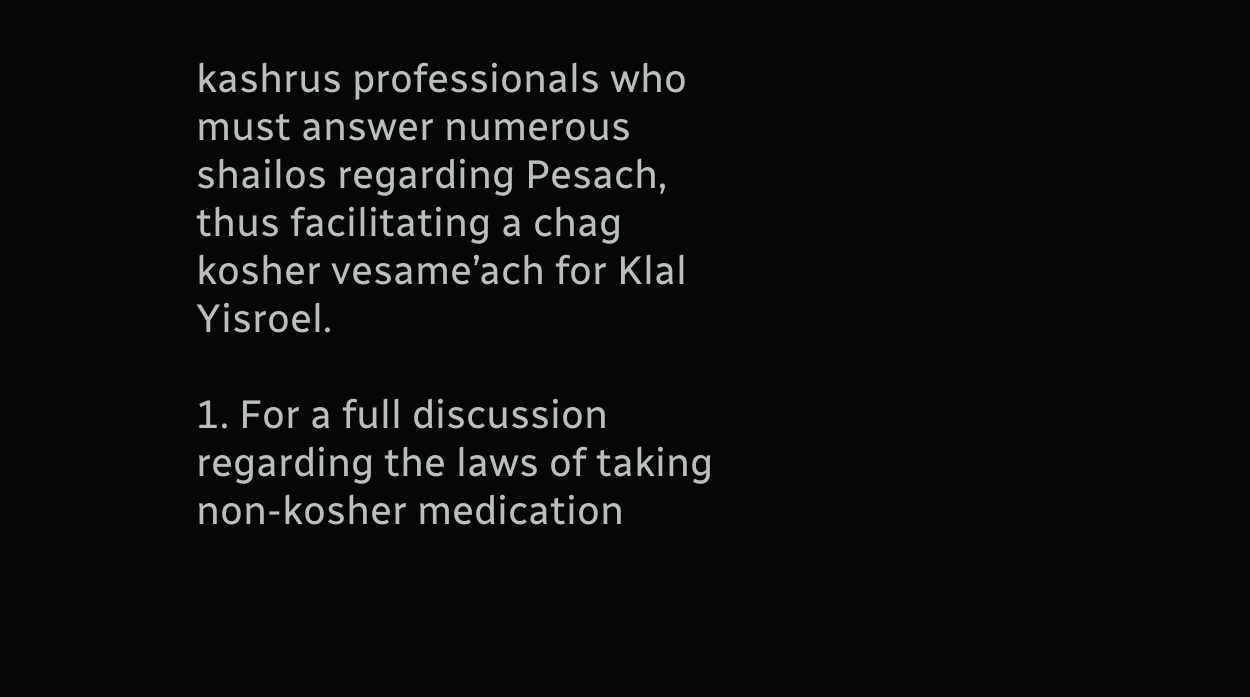kashrus professionals who must answer numerous shailos regarding Pesach, thus facilitating a chag kosher vesame’ach for Klal Yisroel.

1. For a full discussion regarding the laws of taking non-kosher medication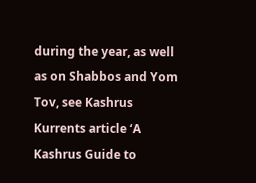during the year, as well as on Shabbos and Yom Tov, see Kashrus Kurrents article ‘A Kashrus Guide to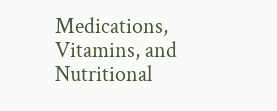Medications, Vitamins, and Nutritional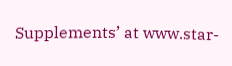Supplements’ at www.star-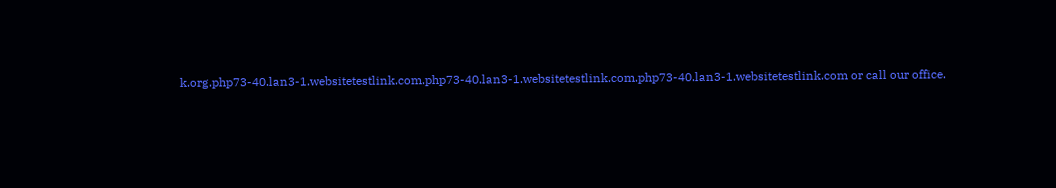k.org.php73-40.lan3-1.websitetestlink.com.php73-40.lan3-1.websitetestlink.com.php73-40.lan3-1.websitetestlink.com or call our office.